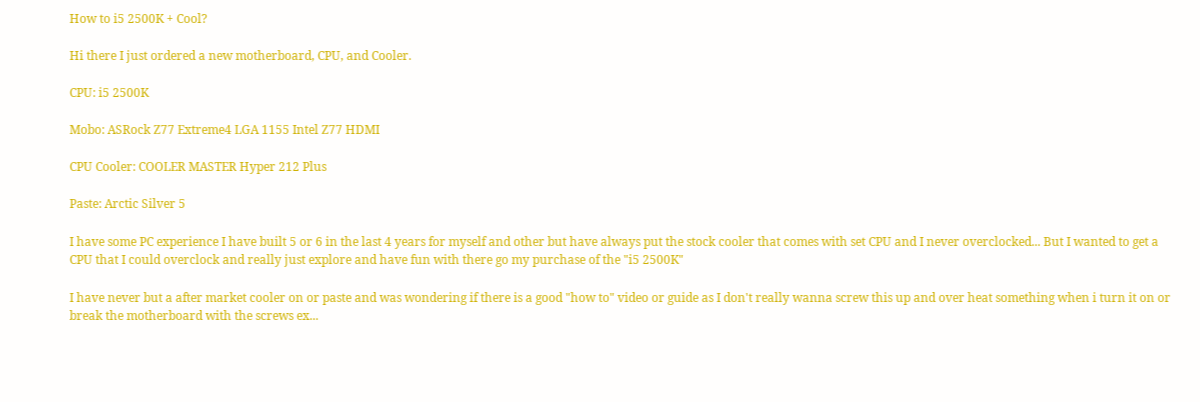How to i5 2500K + Cool?

Hi there I just ordered a new motherboard, CPU, and Cooler.

CPU: i5 2500K

Mobo: ASRock Z77 Extreme4 LGA 1155 Intel Z77 HDMI

CPU Cooler: COOLER MASTER Hyper 212 Plus

Paste: Arctic Silver 5

I have some PC experience I have built 5 or 6 in the last 4 years for myself and other but have always put the stock cooler that comes with set CPU and I never overclocked... But I wanted to get a CPU that I could overclock and really just explore and have fun with there go my purchase of the "i5 2500K"

I have never but a after market cooler on or paste and was wondering if there is a good "how to" video or guide as I don't really wanna screw this up and over heat something when i turn it on or break the motherboard with the screws ex...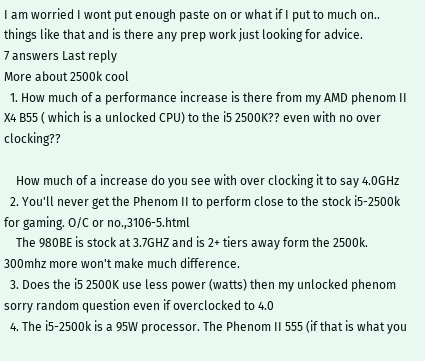I am worried I wont put enough paste on or what if I put to much on.. things like that and is there any prep work just looking for advice.
7 answers Last reply
More about 2500k cool
  1. How much of a performance increase is there from my AMD phenom II X4 B55 ( which is a unlocked CPU) to the i5 2500K?? even with no over clocking??

    How much of a increase do you see with over clocking it to say 4.0GHz
  2. You'll never get the Phenom II to perform close to the stock i5-2500k for gaming. O/C or no.,3106-5.html
    The 980BE is stock at 3.7GHZ and is 2+ tiers away form the 2500k. 300mhz more won't make much difference.
  3. Does the i5 2500K use less power (watts) then my unlocked phenom sorry random question even if overclocked to 4.0
  4. The i5-2500k is a 95W processor. The Phenom II 555 (if that is what you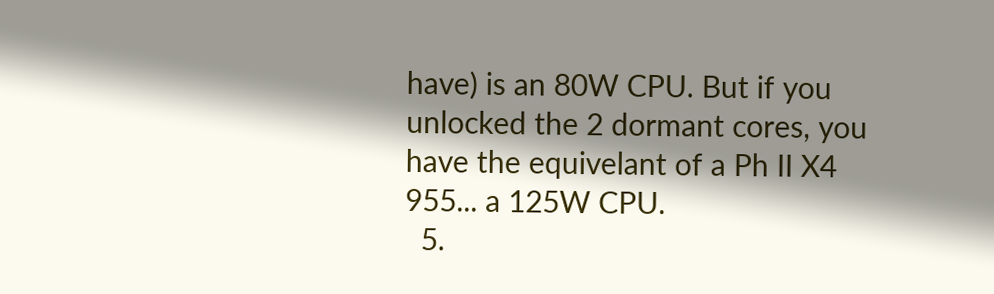have) is an 80W CPU. But if you unlocked the 2 dormant cores, you have the equivelant of a Ph II X4 955... a 125W CPU.
  5.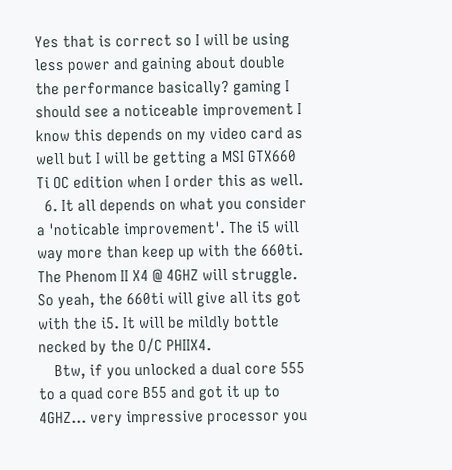Yes that is correct so I will be using less power and gaining about double the performance basically? gaming I should see a noticeable improvement I know this depends on my video card as well but I will be getting a MSI GTX660 Ti OC edition when I order this as well.
  6. It all depends on what you consider a 'noticable improvement'. The i5 will way more than keep up with the 660ti. The Phenom II X4 @ 4GHZ will struggle. So yeah, the 660ti will give all its got with the i5. It will be mildly bottle necked by the O/C PHIIX4.
    Btw, if you unlocked a dual core 555 to a quad core B55 and got it up to 4GHZ... very impressive processor you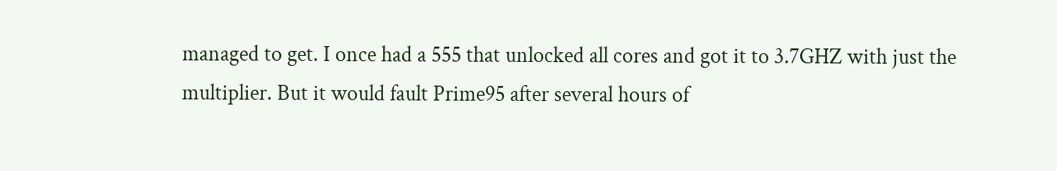managed to get. I once had a 555 that unlocked all cores and got it to 3.7GHZ with just the multiplier. But it would fault Prime95 after several hours of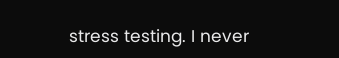stress testing. I never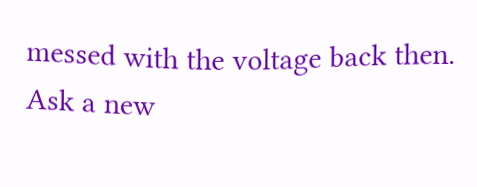messed with the voltage back then.
Ask a new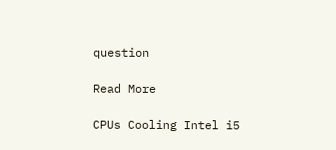question

Read More

CPUs Cooling Intel i5